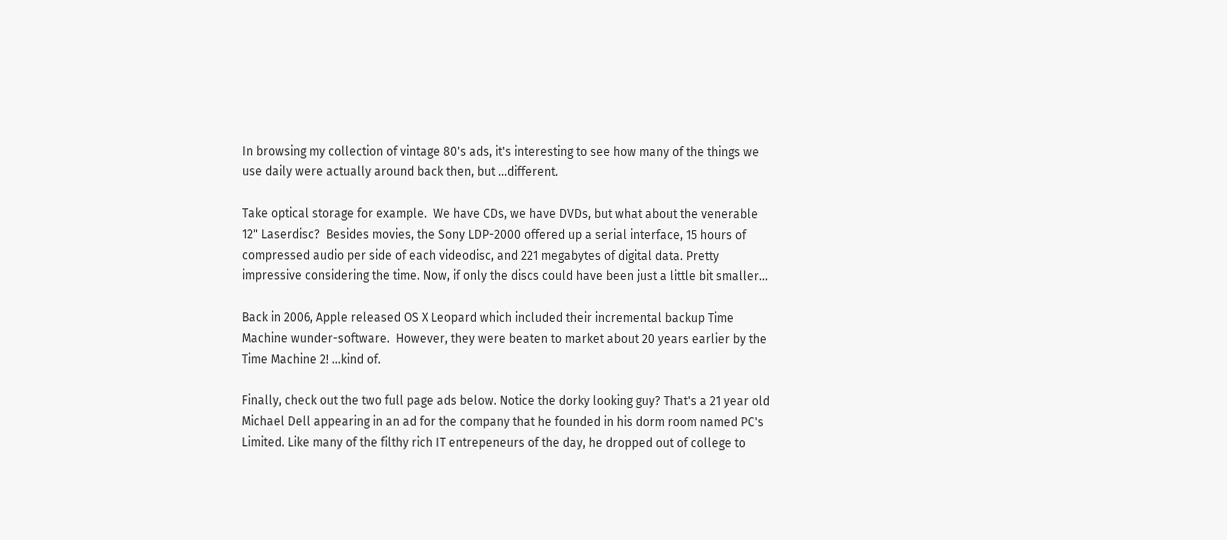In browsing my collection of vintage 80's ads, it's interesting to see how many of the things we use daily were actually around back then, but ...different.

Take optical storage for example.  We have CDs, we have DVDs, but what about the venerable 12" Laserdisc?  Besides movies, the Sony LDP-2000 offered up a serial interface, 15 hours of compressed audio per side of each videodisc, and 221 megabytes of digital data. Pretty impressive considering the time. Now, if only the discs could have been just a little bit smaller...

Back in 2006, Apple released OS X Leopard which included their incremental backup Time Machine wunder-software.  However, they were beaten to market about 20 years earlier by the Time Machine 2! ...kind of.

Finally, check out the two full page ads below. Notice the dorky looking guy? That's a 21 year old Michael Dell appearing in an ad for the company that he founded in his dorm room named PC's Limited. Like many of the filthy rich IT entrepeneurs of the day, he dropped out of college to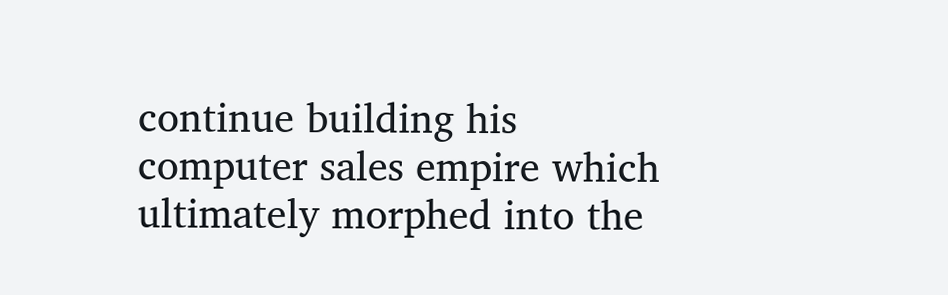continue building his computer sales empire which ultimately morphed into the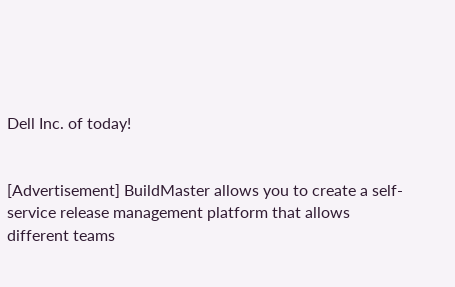Dell Inc. of today!


[Advertisement] BuildMaster allows you to create a self-service release management platform that allows different teams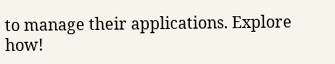to manage their applications. Explore how!